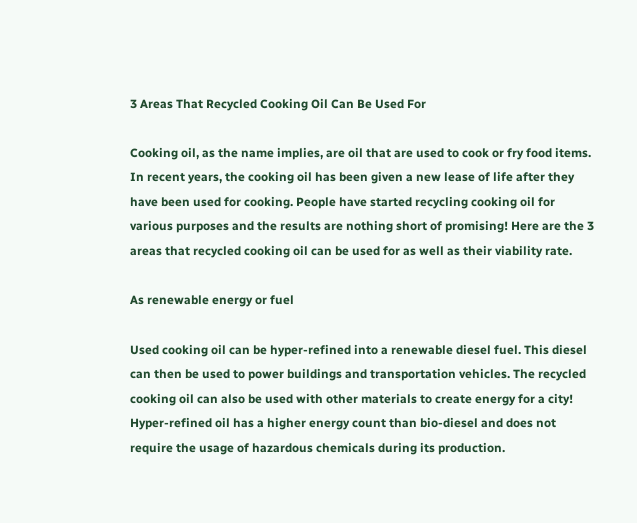3 Areas That Recycled Cooking Oil Can Be Used For

Cooking oil, as the name implies, are oil that are used to cook or fry food items. In recent years, the cooking oil has been given a new lease of life after they have been used for cooking. People have started recycling cooking oil for various purposes and the results are nothing short of promising! Here are the 3 areas that recycled cooking oil can be used for as well as their viability rate.

As renewable energy or fuel

Used cooking oil can be hyper-refined into a renewable diesel fuel. This diesel can then be used to power buildings and transportation vehicles. The recycled cooking oil can also be used with other materials to create energy for a city! Hyper-refined oil has a higher energy count than bio-diesel and does not require the usage of hazardous chemicals during its production.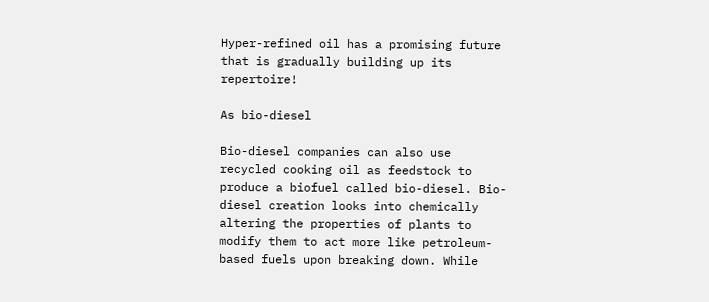Hyper-refined oil has a promising future that is gradually building up its repertoire!

As bio-diesel

Bio-diesel companies can also use recycled cooking oil as feedstock to produce a biofuel called bio-diesel. Bio-diesel creation looks into chemically altering the properties of plants to modify them to act more like petroleum-based fuels upon breaking down. While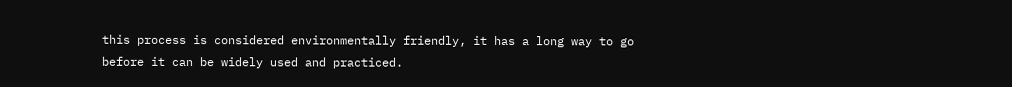this process is considered environmentally friendly, it has a long way to go before it can be widely used and practiced.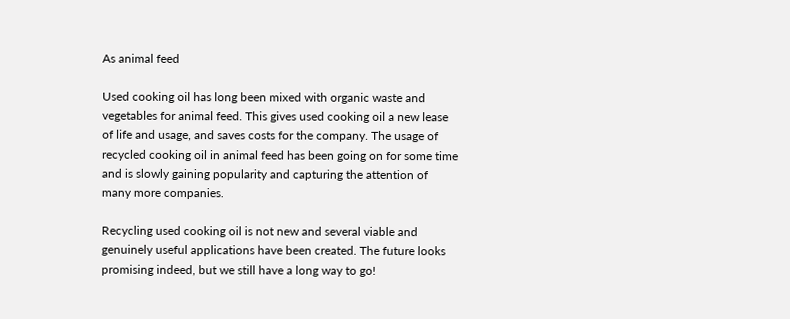As animal feed

Used cooking oil has long been mixed with organic waste and vegetables for animal feed. This gives used cooking oil a new lease of life and usage, and saves costs for the company. The usage of recycled cooking oil in animal feed has been going on for some time and is slowly gaining popularity and capturing the attention of many more companies.

Recycling used cooking oil is not new and several viable and genuinely useful applications have been created. The future looks promising indeed, but we still have a long way to go!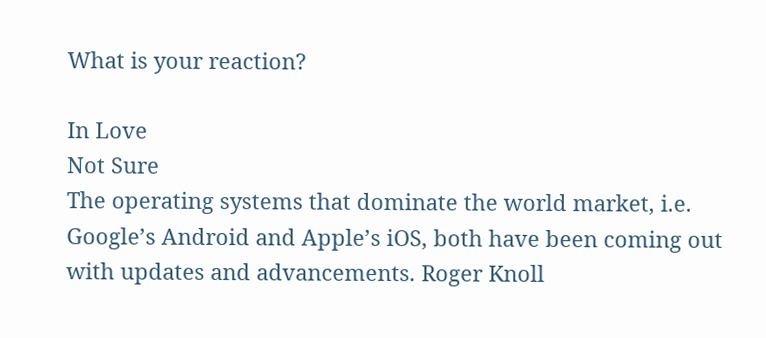What is your reaction?

In Love
Not Sure
The operating systems that dominate the world market, i.e. Google’s Android and Apple’s iOS, both have been coming out with updates and advancements. Roger Knoll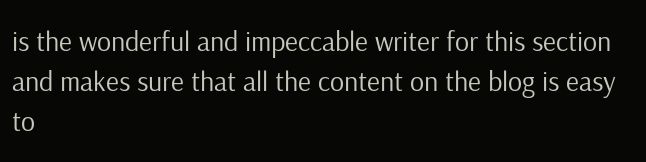is the wonderful and impeccable writer for this section and makes sure that all the content on the blog is easy to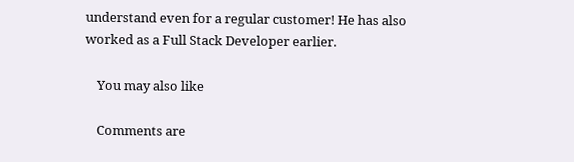understand even for a regular customer! He has also worked as a Full Stack Developer earlier.

    You may also like

    Comments are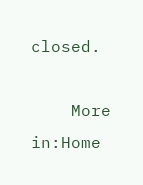closed.

    More in:Home